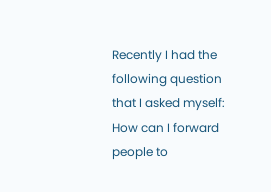Recently I had the following question that I asked myself: How can I forward people to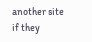another site if they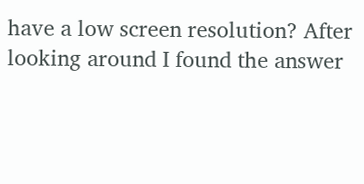have a low screen resolution? After looking around I found the answer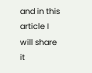and in this article I will share it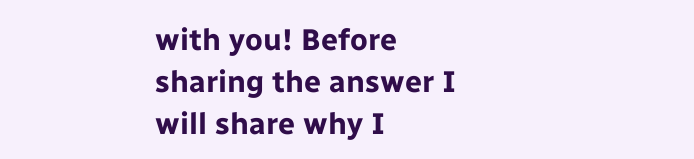with you! Before sharing the answer I will share why I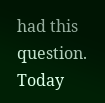had this question. Today